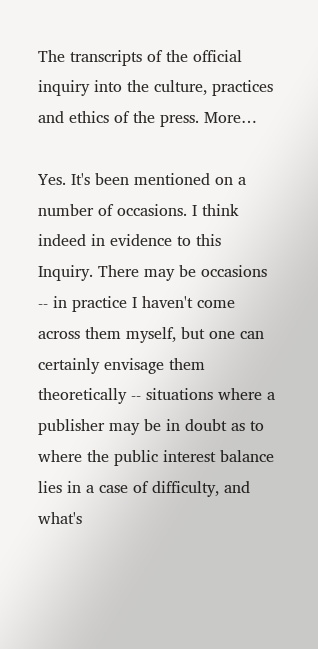The transcripts of the official inquiry into the culture, practices and ethics of the press. More…

Yes. It's been mentioned on a number of occasions. I think indeed in evidence to this Inquiry. There may be occasions -- in practice I haven't come across them myself, but one can certainly envisage them theoretically -- situations where a publisher may be in doubt as to where the public interest balance lies in a case of difficulty, and what's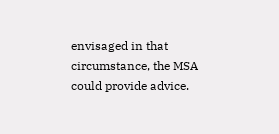envisaged in that circumstance, the MSA could provide advice.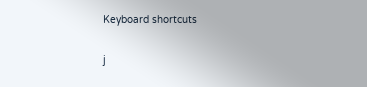Keyboard shortcuts

j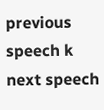previous speech k next speech